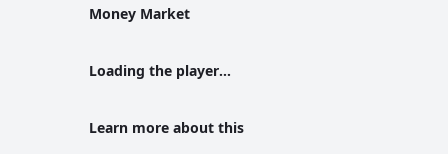Money Market

Loading the player...

Learn more about this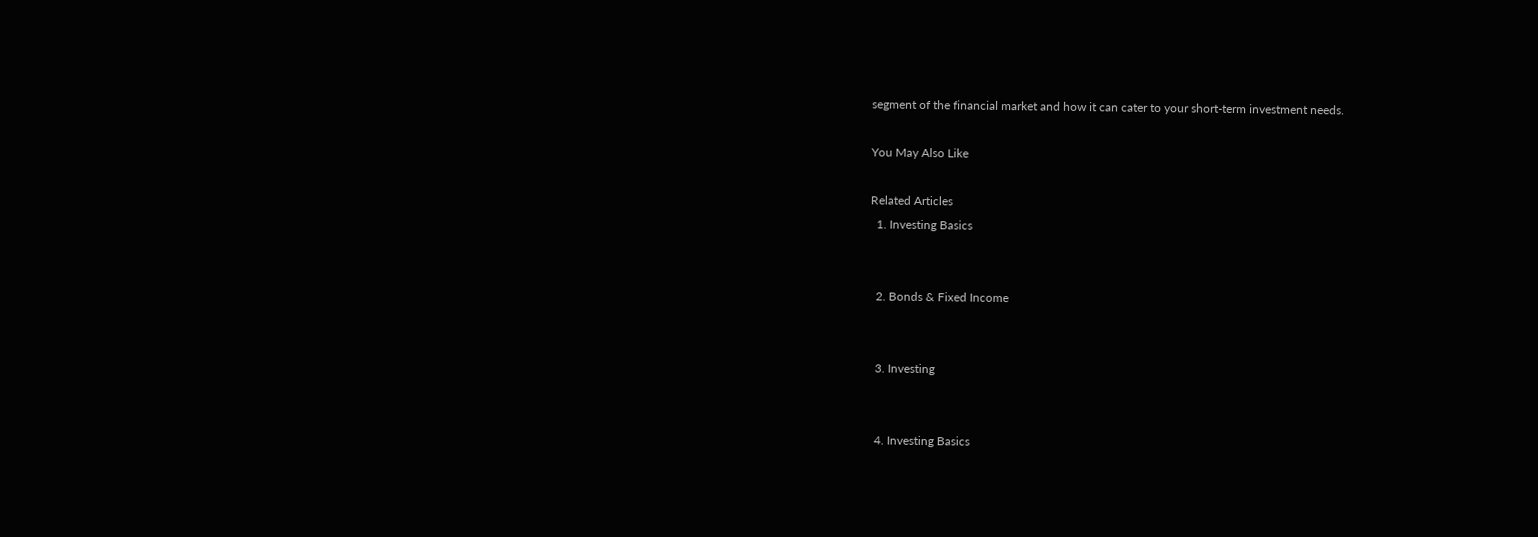segment of the financial market and how it can cater to your short-term investment needs.

You May Also Like

Related Articles
  1. Investing Basics


  2. Bonds & Fixed Income


  3. Investing


  4. Investing Basics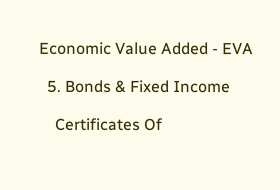Economic Value Added - EVA

  5. Bonds & Fixed Income

    Certificates Of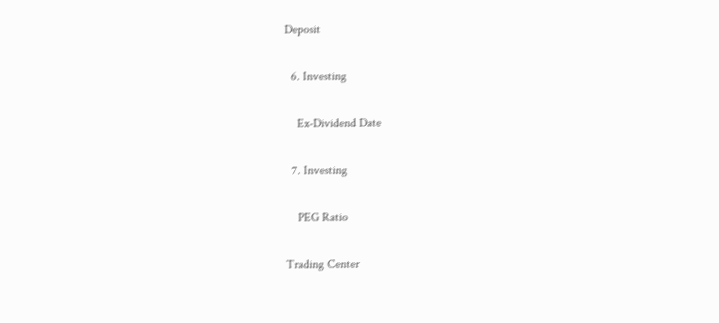Deposit

  6. Investing

    Ex-Dividend Date

  7. Investing

    PEG Ratio

Trading Center